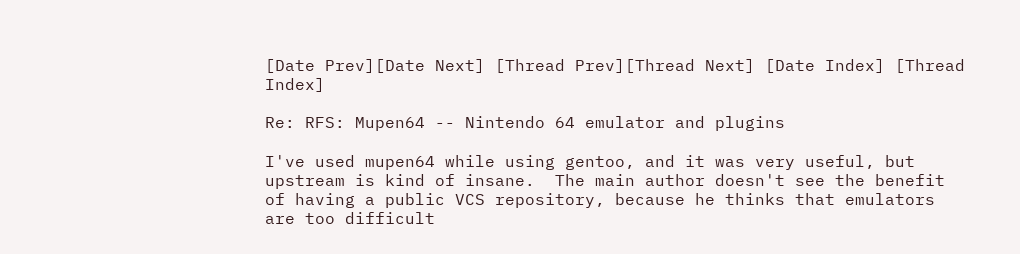[Date Prev][Date Next] [Thread Prev][Thread Next] [Date Index] [Thread Index]

Re: RFS: Mupen64 -- Nintendo 64 emulator and plugins

I've used mupen64 while using gentoo, and it was very useful, but
upstream is kind of insane.  The main author doesn't see the benefit
of having a public VCS repository, because he thinks that emulators
are too difficult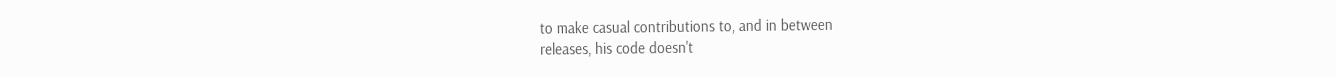to make casual contributions to, and in between
releases, his code doesn't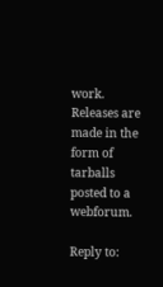work.  Releases are made in the form of
tarballs posted to a webforum.

Reply to: